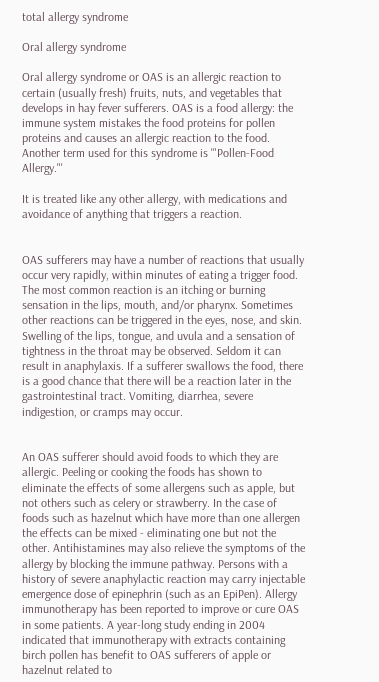total allergy syndrome

Oral allergy syndrome

Oral allergy syndrome or OAS is an allergic reaction to certain (usually fresh) fruits, nuts, and vegetables that develops in hay fever sufferers. OAS is a food allergy: the immune system mistakes the food proteins for pollen proteins and causes an allergic reaction to the food. Another term used for this syndrome is '"Pollen-Food Allergy."'

It is treated like any other allergy, with medications and avoidance of anything that triggers a reaction.


OAS sufferers may have a number of reactions that usually occur very rapidly, within minutes of eating a trigger food. The most common reaction is an itching or burning sensation in the lips, mouth, and/or pharynx. Sometimes other reactions can be triggered in the eyes, nose, and skin. Swelling of the lips, tongue, and uvula and a sensation of tightness in the throat may be observed. Seldom it can result in anaphylaxis. If a sufferer swallows the food, there is a good chance that there will be a reaction later in the gastrointestinal tract. Vomiting, diarrhea, severe indigestion, or cramps may occur.


An OAS sufferer should avoid foods to which they are allergic. Peeling or cooking the foods has shown to eliminate the effects of some allergens such as apple, but not others such as celery or strawberry. In the case of foods such as hazelnut which have more than one allergen the effects can be mixed - eliminating one but not the other. Antihistamines may also relieve the symptoms of the allergy by blocking the immune pathway. Persons with a history of severe anaphylactic reaction may carry injectable emergence dose of epinephrin (such as an EpiPen). Allergy immunotherapy has been reported to improve or cure OAS in some patients. A year-long study ending in 2004 indicated that immunotherapy with extracts containing birch pollen has benefit to OAS sufferers of apple or hazelnut related to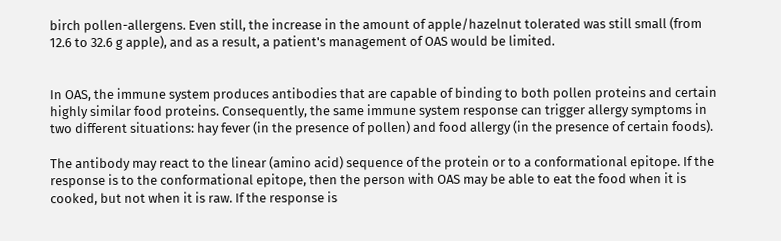birch pollen-allergens. Even still, the increase in the amount of apple/hazelnut tolerated was still small (from 12.6 to 32.6 g apple), and as a result, a patient's management of OAS would be limited.


In OAS, the immune system produces antibodies that are capable of binding to both pollen proteins and certain highly similar food proteins. Consequently, the same immune system response can trigger allergy symptoms in two different situations: hay fever (in the presence of pollen) and food allergy (in the presence of certain foods).

The antibody may react to the linear (amino acid) sequence of the protein or to a conformational epitope. If the response is to the conformational epitope, then the person with OAS may be able to eat the food when it is cooked, but not when it is raw. If the response is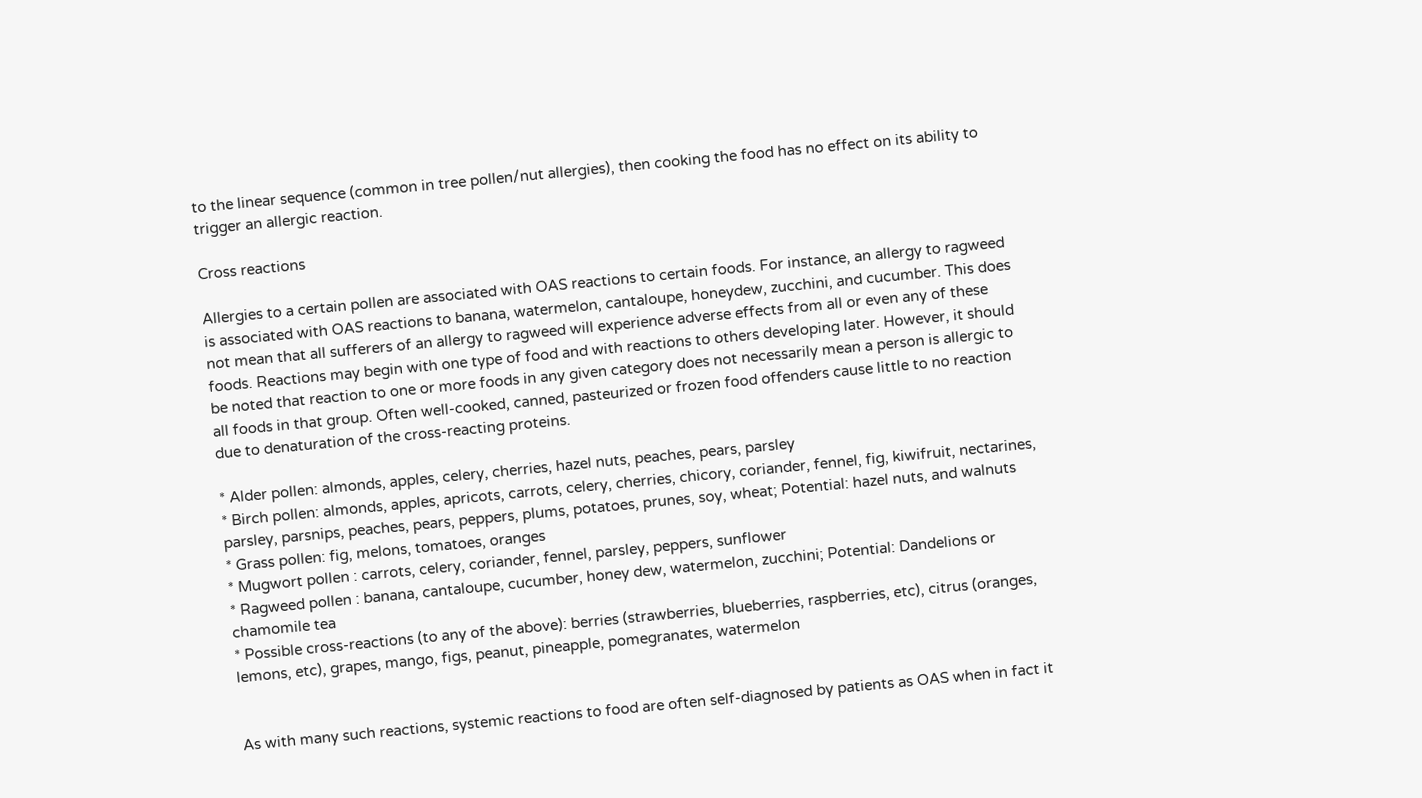to the linear sequence (common in tree pollen/nut allergies), then cooking the food has no effect on its ability to trigger an allergic reaction.

Cross reactions

Allergies to a certain pollen are associated with OAS reactions to certain foods. For instance, an allergy to ragweed is associated with OAS reactions to banana, watermelon, cantaloupe, honeydew, zucchini, and cucumber. This does not mean that all sufferers of an allergy to ragweed will experience adverse effects from all or even any of these foods. Reactions may begin with one type of food and with reactions to others developing later. However, it should be noted that reaction to one or more foods in any given category does not necessarily mean a person is allergic to all foods in that group. Often well-cooked, canned, pasteurized or frozen food offenders cause little to no reaction due to denaturation of the cross-reacting proteins.

* Alder pollen: almonds, apples, celery, cherries, hazel nuts, peaches, pears, parsley
* Birch pollen: almonds, apples, apricots, carrots, celery, cherries, chicory, coriander, fennel, fig, kiwifruit, nectarines, parsley, parsnips, peaches, pears, peppers, plums, potatoes, prunes, soy, wheat; Potential: hazel nuts, and walnuts
* Grass pollen: fig, melons, tomatoes, oranges
* Mugwort pollen : carrots, celery, coriander, fennel, parsley, peppers, sunflower
* Ragweed pollen : banana, cantaloupe, cucumber, honey dew, watermelon, zucchini; Potential: Dandelions or chamomile tea
* Possible cross-reactions (to any of the above): berries (strawberries, blueberries, raspberries, etc), citrus (oranges, lemons, etc), grapes, mango, figs, peanut, pineapple, pomegranates, watermelon


As with many such reactions, systemic reactions to food are often self-diagnosed by patients as OAS when in fact it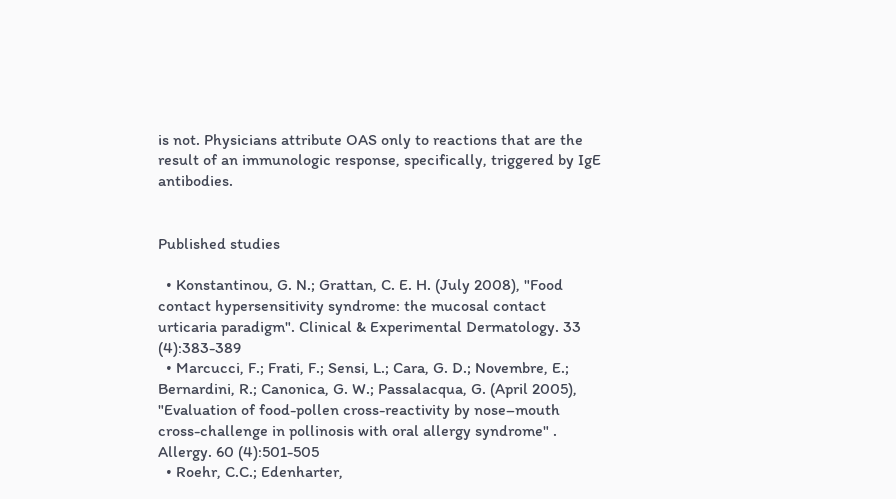is not. Physicians attribute OAS only to reactions that are the result of an immunologic response, specifically, triggered by IgE antibodies.


Published studies

  • Konstantinou, G. N.; Grattan, C. E. H. (July 2008), "Food contact hypersensitivity syndrome: the mucosal contact urticaria paradigm". Clinical & Experimental Dermatology. 33 (4):383-389
  • Marcucci, F.; Frati, F.; Sensi, L.; Cara, G. D.; Novembre, E.; Bernardini, R.; Canonica, G. W.; Passalacqua, G. (April 2005), "Evaluation of food-pollen cross-reactivity by nose–mouth cross-challenge in pollinosis with oral allergy syndrome" . Allergy. 60 (4):501-505
  • Roehr, C.C.; Edenharter,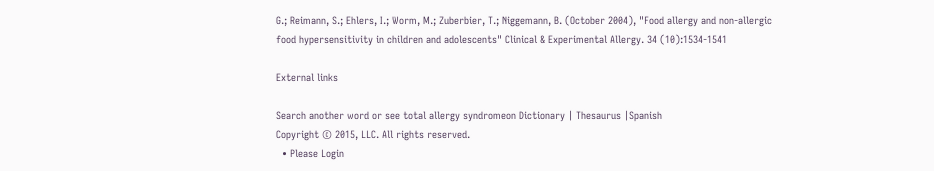G.; Reimann, S.; Ehlers, I.; Worm, M.; Zuberbier, T.; Niggemann, B. (October 2004), "Food allergy and non-allergic food hypersensitivity in children and adolescents" Clinical & Experimental Allergy. 34 (10):1534-1541

External links

Search another word or see total allergy syndromeon Dictionary | Thesaurus |Spanish
Copyright © 2015, LLC. All rights reserved.
  • Please Login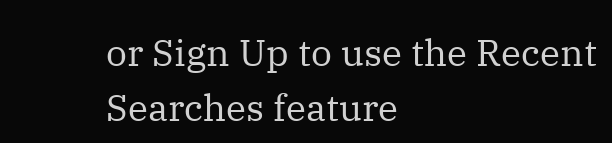or Sign Up to use the Recent Searches feature